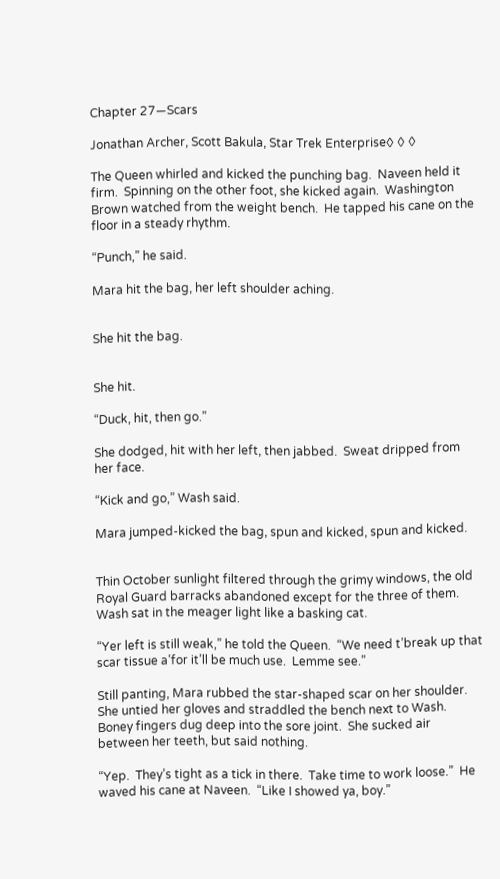Chapter 27—Scars

Jonathan Archer, Scott Bakula, Star Trek Enterprise◊ ◊ ◊

The Queen whirled and kicked the punching bag.  Naveen held it firm.  Spinning on the other foot, she kicked again.  Washington Brown watched from the weight bench.  He tapped his cane on the floor in a steady rhythm.

“Punch,” he said.

Mara hit the bag, her left shoulder aching.


She hit the bag.


She hit.

“Duck, hit, then go.”

She dodged, hit with her left, then jabbed.  Sweat dripped from her face.

“Kick and go,” Wash said.

Mara jumped-kicked the bag, spun and kicked, spun and kicked.


Thin October sunlight filtered through the grimy windows, the old Royal Guard barracks abandoned except for the three of them.  Wash sat in the meager light like a basking cat.

“Yer left is still weak,” he told the Queen.  “We need t’break up that scar tissue a’for it’ll be much use.  Lemme see.”

Still panting, Mara rubbed the star-shaped scar on her shoulder.  She untied her gloves and straddled the bench next to Wash.  Boney fingers dug deep into the sore joint.  She sucked air between her teeth, but said nothing.

“Yep.  They’s tight as a tick in there.  Take time to work loose.”  He waved his cane at Naveen.  “Like I showed ya, boy.”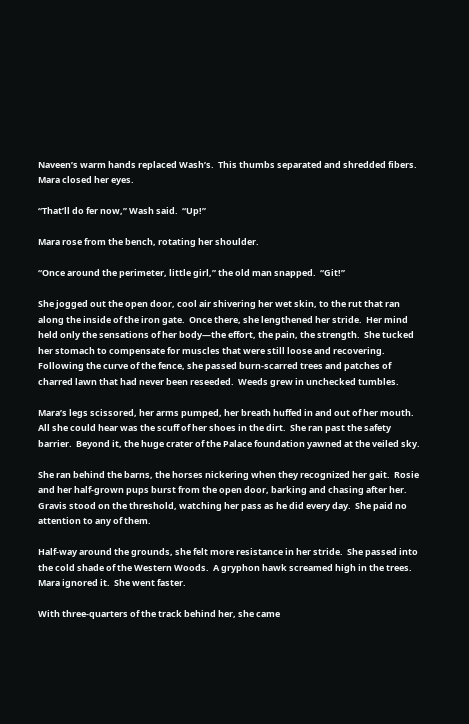Naveen’s warm hands replaced Wash’s.  This thumbs separated and shredded fibers.  Mara closed her eyes.

“That’ll do fer now,” Wash said.  “Up!”

Mara rose from the bench, rotating her shoulder.

“Once around the perimeter, little girl,” the old man snapped.  “Git!”

She jogged out the open door, cool air shivering her wet skin, to the rut that ran along the inside of the iron gate.  Once there, she lengthened her stride.  Her mind held only the sensations of her body—the effort, the pain, the strength.  She tucked her stomach to compensate for muscles that were still loose and recovering.  Following the curve of the fence, she passed burn-scarred trees and patches of charred lawn that had never been reseeded.  Weeds grew in unchecked tumbles.

Mara’s legs scissored, her arms pumped, her breath huffed in and out of her mouth.  All she could hear was the scuff of her shoes in the dirt.  She ran past the safety barrier.  Beyond it, the huge crater of the Palace foundation yawned at the veiled sky.

She ran behind the barns, the horses nickering when they recognized her gait.  Rosie and her half-grown pups burst from the open door, barking and chasing after her.  Gravis stood on the threshold, watching her pass as he did every day.  She paid no attention to any of them.

Half-way around the grounds, she felt more resistance in her stride.  She passed into the cold shade of the Western Woods.  A gryphon hawk screamed high in the trees.  Mara ignored it.  She went faster.

With three-quarters of the track behind her, she came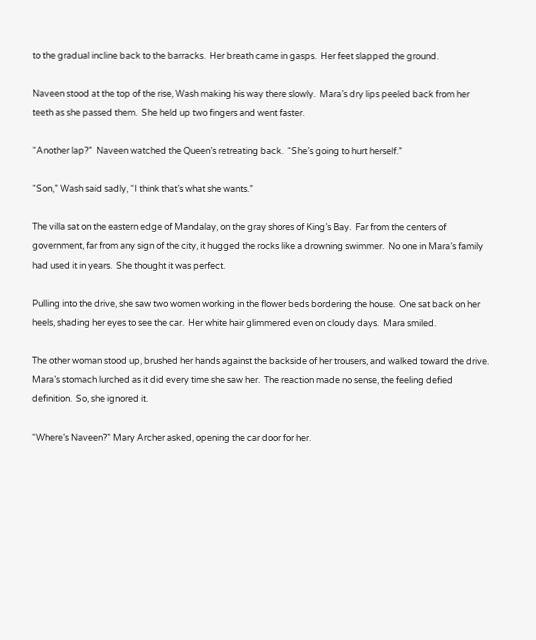to the gradual incline back to the barracks.  Her breath came in gasps.  Her feet slapped the ground.

Naveen stood at the top of the rise, Wash making his way there slowly.  Mara’s dry lips peeled back from her teeth as she passed them.  She held up two fingers and went faster.

“Another lap?”  Naveen watched the Queen’s retreating back.  “She’s going to hurt herself.”

“Son,” Wash said sadly, “I think that’s what she wants.”

The villa sat on the eastern edge of Mandalay, on the gray shores of King’s Bay.  Far from the centers of government, far from any sign of the city, it hugged the rocks like a drowning swimmer.  No one in Mara’s family had used it in years.  She thought it was perfect.

Pulling into the drive, she saw two women working in the flower beds bordering the house.  One sat back on her heels, shading her eyes to see the car.  Her white hair glimmered even on cloudy days.  Mara smiled.

The other woman stood up, brushed her hands against the backside of her trousers, and walked toward the drive.  Mara’s stomach lurched as it did every time she saw her.  The reaction made no sense, the feeling defied definition.  So, she ignored it.

“Where’s Naveen?” Mary Archer asked, opening the car door for her.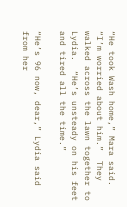“He took Wash home,” Mara said.  “I’m worried about him.”  They walked across the lawn together to Lydia.  “He’s unsteady on his feet and tired all the time.”

“He’s 96 now, dear,” Lydia said from her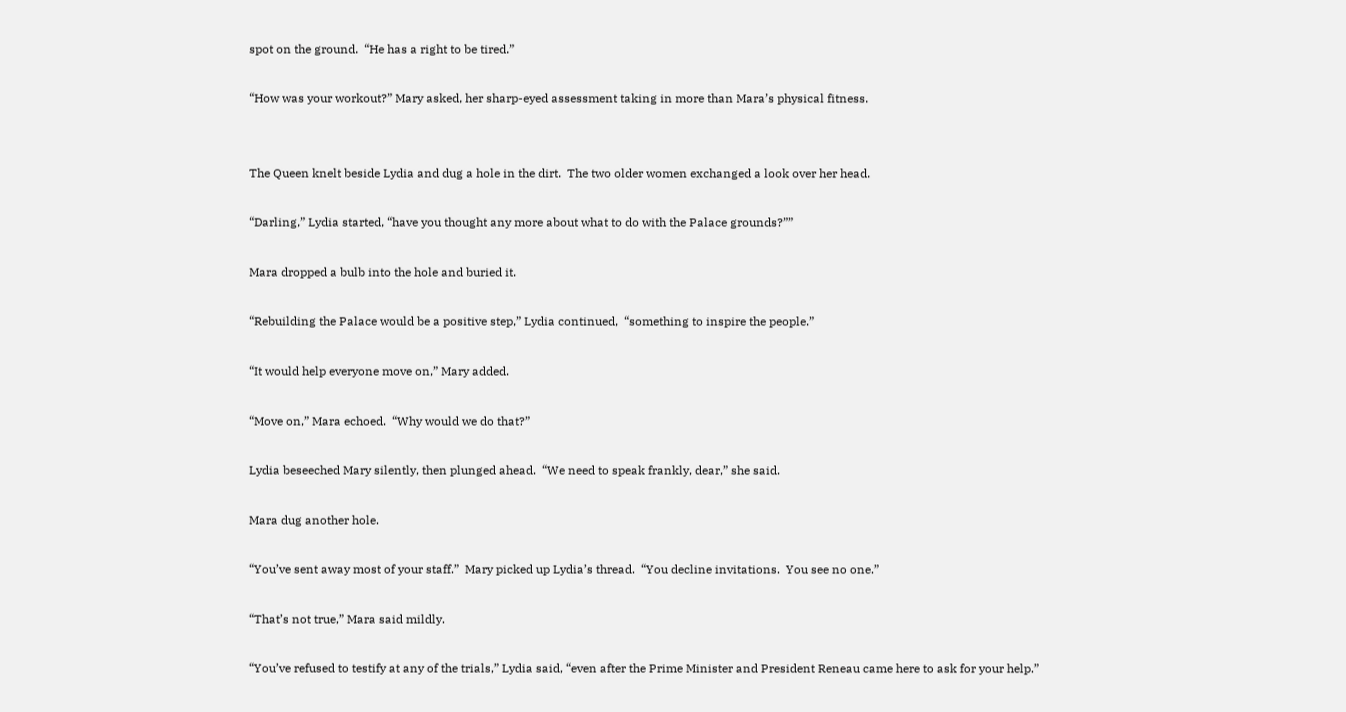spot on the ground.  “He has a right to be tired.”

“How was your workout?” Mary asked, her sharp-eyed assessment taking in more than Mara’s physical fitness.


The Queen knelt beside Lydia and dug a hole in the dirt.  The two older women exchanged a look over her head.

“Darling,” Lydia started, “have you thought any more about what to do with the Palace grounds?””

Mara dropped a bulb into the hole and buried it.

“Rebuilding the Palace would be a positive step,” Lydia continued,  “something to inspire the people.”

“It would help everyone move on,” Mary added.

“Move on,” Mara echoed.  “Why would we do that?”

Lydia beseeched Mary silently, then plunged ahead.  “We need to speak frankly, dear,” she said.

Mara dug another hole.

“You’ve sent away most of your staff.”  Mary picked up Lydia’s thread.  “You decline invitations.  You see no one.”

“That’s not true,” Mara said mildly.

“You’ve refused to testify at any of the trials,” Lydia said, “even after the Prime Minister and President Reneau came here to ask for your help.”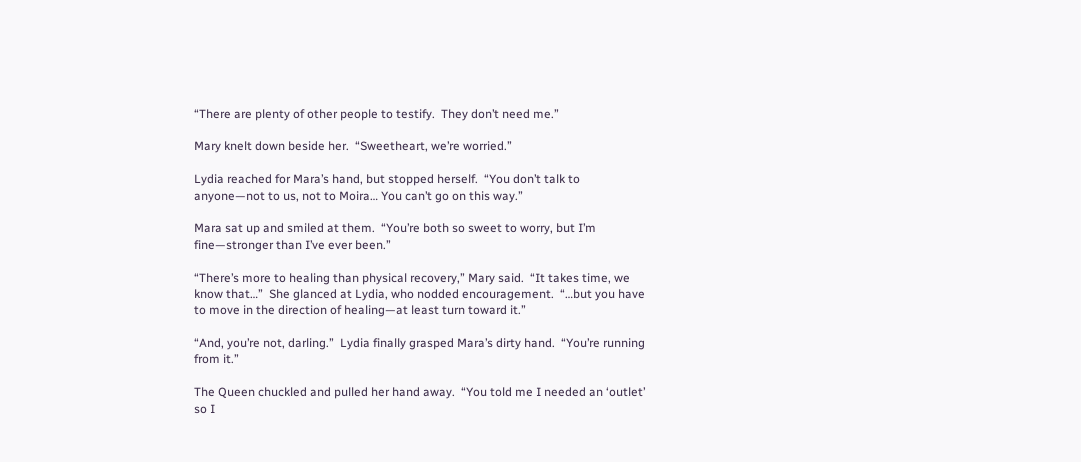“There are plenty of other people to testify.  They don’t need me.”

Mary knelt down beside her.  “Sweetheart, we’re worried.”

Lydia reached for Mara’s hand, but stopped herself.  “You don’t talk to anyone—not to us, not to Moira… You can’t go on this way.”

Mara sat up and smiled at them.  “You’re both so sweet to worry, but I’m fine—stronger than I’ve ever been.”

“There’s more to healing than physical recovery,” Mary said.  “It takes time, we know that…”  She glanced at Lydia, who nodded encouragement.  “…but you have to move in the direction of healing—at least turn toward it.”

“And, you’re not, darling.”  Lydia finally grasped Mara’s dirty hand.  “You’re running from it.”

The Queen chuckled and pulled her hand away.  “You told me I needed an ‘outlet’ so I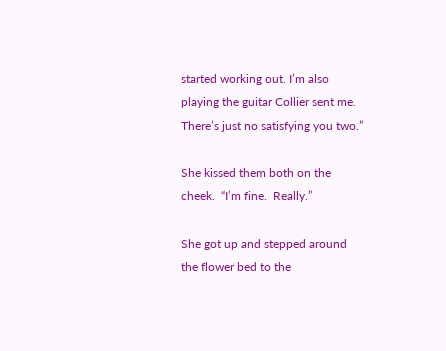started working out. I’m also playing the guitar Collier sent me.  There’s just no satisfying you two.”

She kissed them both on the cheek.  “I’m fine.  Really.”

She got up and stepped around the flower bed to the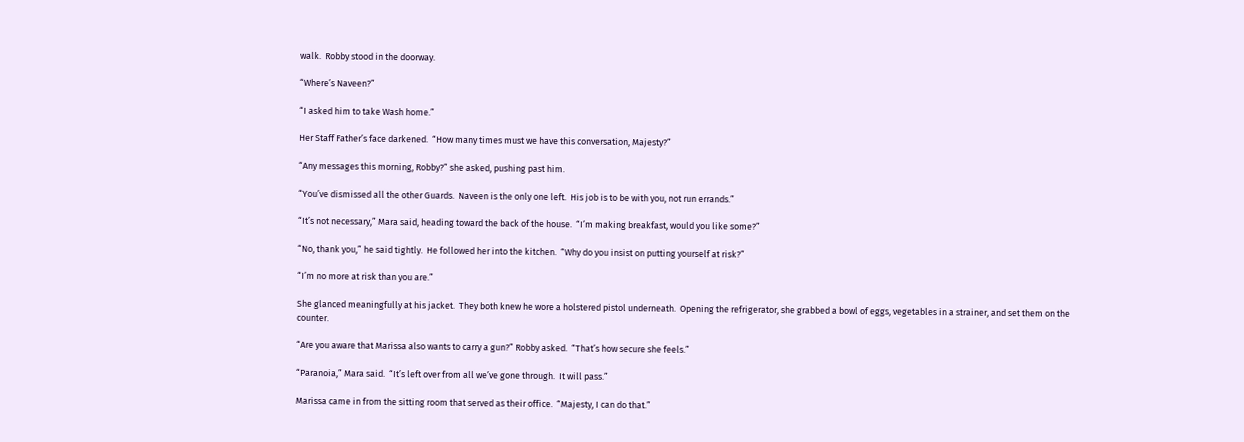walk.  Robby stood in the doorway.

“Where’s Naveen?”

“I asked him to take Wash home.”

Her Staff Father’s face darkened.  “How many times must we have this conversation, Majesty?”

“Any messages this morning, Robby?” she asked, pushing past him.

“You’ve dismissed all the other Guards.  Naveen is the only one left.  His job is to be with you, not run errands.”

“It’s not necessary,” Mara said, heading toward the back of the house.  “I’m making breakfast, would you like some?”

“No, thank you,” he said tightly.  He followed her into the kitchen.  “Why do you insist on putting yourself at risk?”

“I’m no more at risk than you are.”

She glanced meaningfully at his jacket.  They both knew he wore a holstered pistol underneath.  Opening the refrigerator, she grabbed a bowl of eggs, vegetables in a strainer, and set them on the counter.

“Are you aware that Marissa also wants to carry a gun?” Robby asked.  “That’s how secure she feels.”

“Paranoia,” Mara said.  “It’s left over from all we’ve gone through.  It will pass.”

Marissa came in from the sitting room that served as their office.  “Majesty, I can do that.”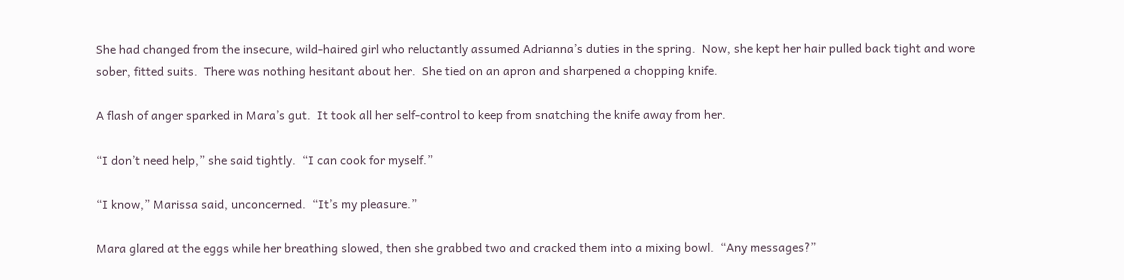She had changed from the insecure, wild-haired girl who reluctantly assumed Adrianna’s duties in the spring.  Now, she kept her hair pulled back tight and wore sober, fitted suits.  There was nothing hesitant about her.  She tied on an apron and sharpened a chopping knife.

A flash of anger sparked in Mara’s gut.  It took all her self-control to keep from snatching the knife away from her.

“I don’t need help,” she said tightly.  “I can cook for myself.”

“I know,” Marissa said, unconcerned.  “It’s my pleasure.”

Mara glared at the eggs while her breathing slowed, then she grabbed two and cracked them into a mixing bowl.  “Any messages?”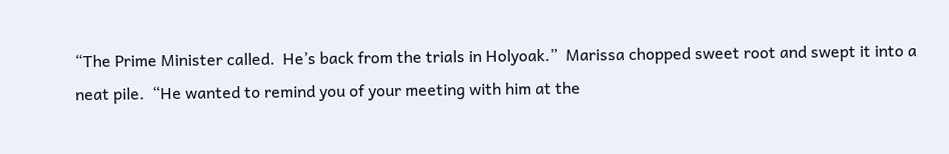“The Prime Minister called.  He’s back from the trials in Holyoak.”  Marissa chopped sweet root and swept it into a neat pile.  “He wanted to remind you of your meeting with him at the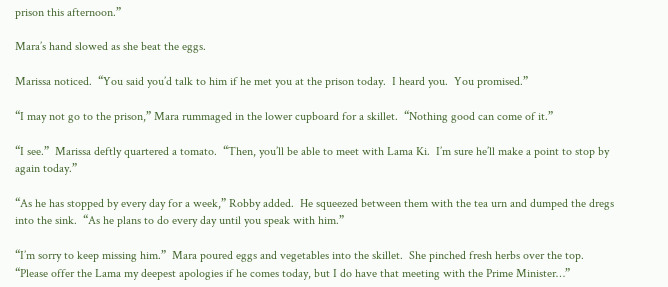prison this afternoon.”

Mara’s hand slowed as she beat the eggs.

Marissa noticed.  “You said you’d talk to him if he met you at the prison today.  I heard you.  You promised.”

“I may not go to the prison,” Mara rummaged in the lower cupboard for a skillet.  “Nothing good can come of it.”

“I see.”  Marissa deftly quartered a tomato.  “Then, you’ll be able to meet with Lama Ki.  I’m sure he’ll make a point to stop by again today.”

“As he has stopped by every day for a week,” Robby added.  He squeezed between them with the tea urn and dumped the dregs into the sink.  “As he plans to do every day until you speak with him.”

“I’m sorry to keep missing him.”  Mara poured eggs and vegetables into the skillet.  She pinched fresh herbs over the top.   “Please offer the Lama my deepest apologies if he comes today, but I do have that meeting with the Prime Minister…”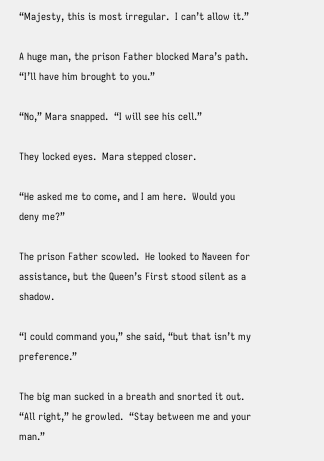“Majesty, this is most irregular.  I can’t allow it.”

A huge man, the prison Father blocked Mara’s path.  “I’ll have him brought to you.”

“No,” Mara snapped.  “I will see his cell.”

They locked eyes.  Mara stepped closer.

“He asked me to come, and I am here.  Would you deny me?”

The prison Father scowled.  He looked to Naveen for assistance, but the Queen’s First stood silent as a shadow.

“I could command you,” she said, “but that isn’t my preference.”

The big man sucked in a breath and snorted it out.  “All right,” he growled.  “Stay between me and your man.”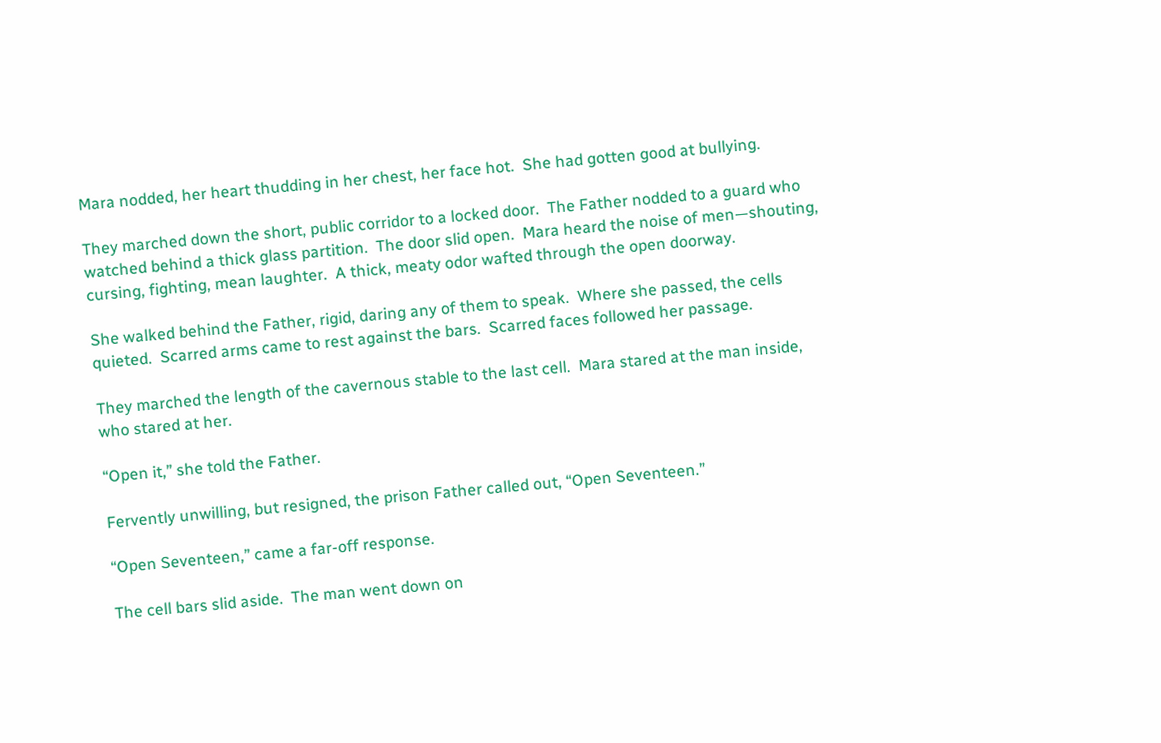Mara nodded, her heart thudding in her chest, her face hot.  She had gotten good at bullying.

They marched down the short, public corridor to a locked door.  The Father nodded to a guard who watched behind a thick glass partition.  The door slid open.  Mara heard the noise of men—shouting, cursing, fighting, mean laughter.  A thick, meaty odor wafted through the open doorway.

She walked behind the Father, rigid, daring any of them to speak.  Where she passed, the cells quieted.  Scarred arms came to rest against the bars.  Scarred faces followed her passage.

They marched the length of the cavernous stable to the last cell.  Mara stared at the man inside, who stared at her.

“Open it,” she told the Father.

Fervently unwilling, but resigned, the prison Father called out, “Open Seventeen.”

“Open Seventeen,” came a far-off response.

The cell bars slid aside.  The man went down on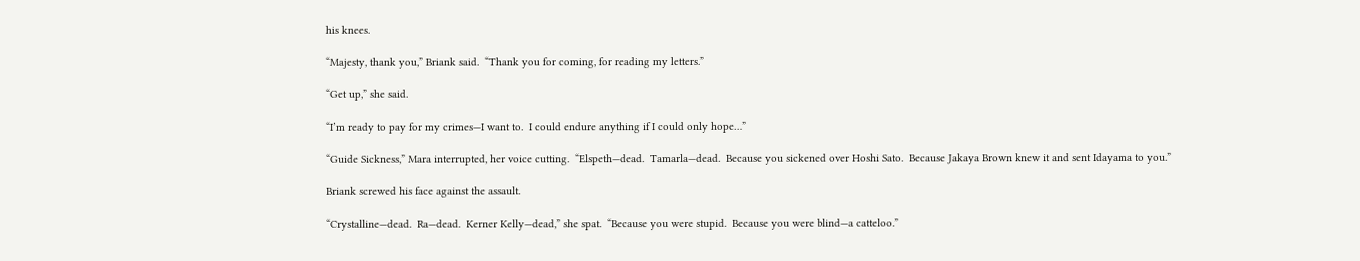his knees.

“Majesty, thank you,” Briank said.  “Thank you for coming, for reading my letters.”

“Get up,” she said.

“I’m ready to pay for my crimes—I want to.  I could endure anything if I could only hope…”

“Guide Sickness,” Mara interrupted, her voice cutting.  “Elspeth—dead.  Tamarla—dead.  Because you sickened over Hoshi Sato.  Because Jakaya Brown knew it and sent Idayama to you.”

Briank screwed his face against the assault.

“Crystalline—dead.  Ra—dead.  Kerner Kelly—dead,” she spat.  “Because you were stupid.  Because you were blind—a catteloo.”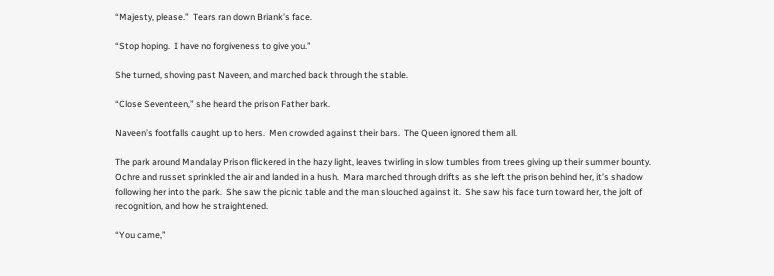“Majesty, please.”  Tears ran down Briank’s face.

“Stop hoping.  I have no forgiveness to give you.”

She turned, shoving past Naveen, and marched back through the stable.

“Close Seventeen,” she heard the prison Father bark.

Naveen’s footfalls caught up to hers.  Men crowded against their bars.  The Queen ignored them all.

The park around Mandalay Prison flickered in the hazy light, leaves twirling in slow tumbles from trees giving up their summer bounty.  Ochre and russet sprinkled the air and landed in a hush.  Mara marched through drifts as she left the prison behind her, it’s shadow following her into the park.  She saw the picnic table and the man slouched against it.  She saw his face turn toward her, the jolt of recognition, and how he straightened.

“You came,”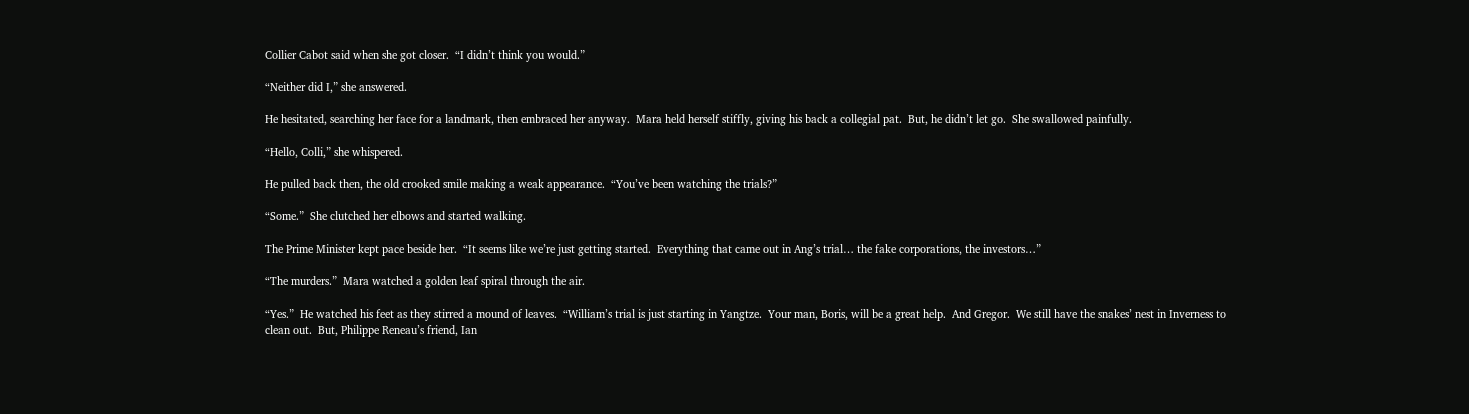Collier Cabot said when she got closer.  “I didn’t think you would.”

“Neither did I,” she answered.

He hesitated, searching her face for a landmark, then embraced her anyway.  Mara held herself stiffly, giving his back a collegial pat.  But, he didn’t let go.  She swallowed painfully.

“Hello, Colli,” she whispered.

He pulled back then, the old crooked smile making a weak appearance.  “You’ve been watching the trials?”

“Some.”  She clutched her elbows and started walking.

The Prime Minister kept pace beside her.  “It seems like we’re just getting started.  Everything that came out in Ang’s trial… the fake corporations, the investors…”

“The murders.”  Mara watched a golden leaf spiral through the air.

“Yes.”  He watched his feet as they stirred a mound of leaves.  “William’s trial is just starting in Yangtze.  Your man, Boris, will be a great help.  And Gregor.  We still have the snakes’ nest in Inverness to clean out.  But, Philippe Reneau’s friend, Ian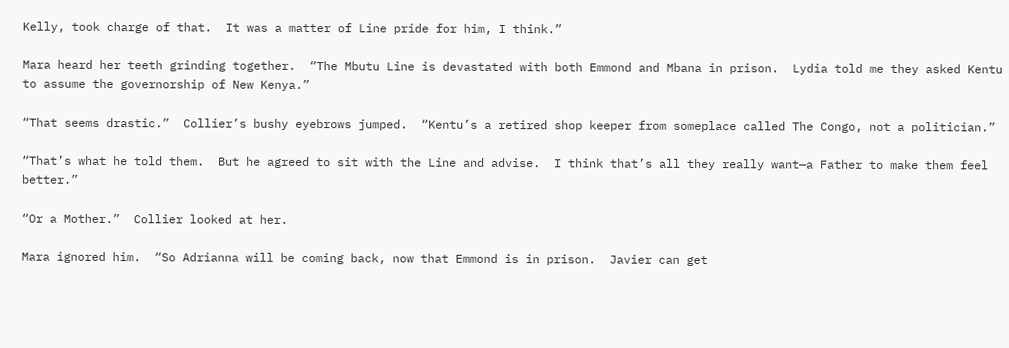Kelly, took charge of that.  It was a matter of Line pride for him, I think.”

Mara heard her teeth grinding together.  “The Mbutu Line is devastated with both Emmond and Mbana in prison.  Lydia told me they asked Kentu to assume the governorship of New Kenya.”

“That seems drastic.”  Collier’s bushy eyebrows jumped.  “Kentu’s a retired shop keeper from someplace called The Congo, not a politician.”

“That’s what he told them.  But he agreed to sit with the Line and advise.  I think that’s all they really want—a Father to make them feel better.”

“Or a Mother.”  Collier looked at her.

Mara ignored him.  “So Adrianna will be coming back, now that Emmond is in prison.  Javier can get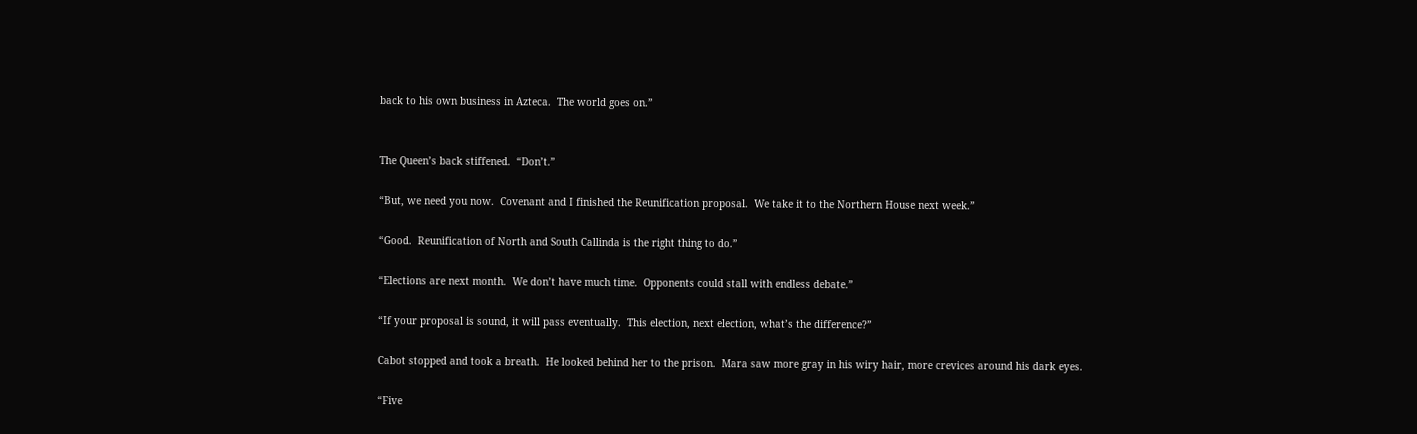back to his own business in Azteca.  The world goes on.”


The Queen’s back stiffened.  “Don’t.”

“But, we need you now.  Covenant and I finished the Reunification proposal.  We take it to the Northern House next week.”

“Good.  Reunification of North and South Callinda is the right thing to do.”

“Elections are next month.  We don’t have much time.  Opponents could stall with endless debate.”

“If your proposal is sound, it will pass eventually.  This election, next election, what’s the difference?”

Cabot stopped and took a breath.  He looked behind her to the prison.  Mara saw more gray in his wiry hair, more crevices around his dark eyes.

“Five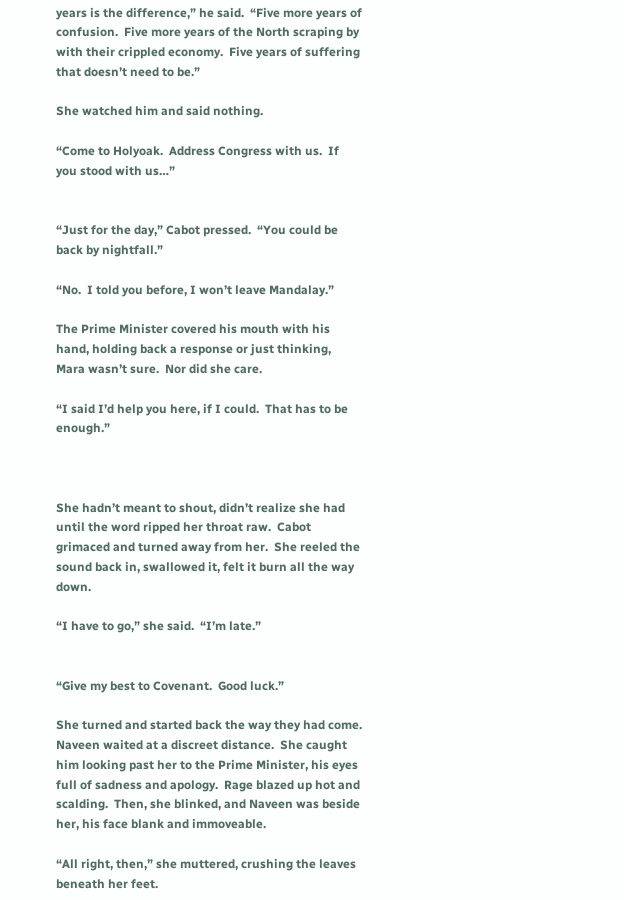years is the difference,” he said.  “Five more years of confusion.  Five more years of the North scraping by with their crippled economy.  Five years of suffering that doesn’t need to be.”

She watched him and said nothing.

“Come to Holyoak.  Address Congress with us.  If you stood with us…”


“Just for the day,” Cabot pressed.  “You could be back by nightfall.”

“No.  I told you before, I won’t leave Mandalay.”

The Prime Minister covered his mouth with his hand, holding back a response or just thinking, Mara wasn’t sure.  Nor did she care.

“I said I’d help you here, if I could.  That has to be enough.”



She hadn’t meant to shout, didn’t realize she had until the word ripped her throat raw.  Cabot grimaced and turned away from her.  She reeled the sound back in, swallowed it, felt it burn all the way down.

“I have to go,” she said.  “I’m late.”


“Give my best to Covenant.  Good luck.”

She turned and started back the way they had come.  Naveen waited at a discreet distance.  She caught him looking past her to the Prime Minister, his eyes full of sadness and apology.  Rage blazed up hot and scalding.  Then, she blinked, and Naveen was beside her, his face blank and immoveable.

“All right, then,” she muttered, crushing the leaves beneath her feet.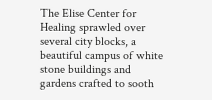The Elise Center for Healing sprawled over several city blocks, a beautiful campus of white stone buildings and gardens crafted to sooth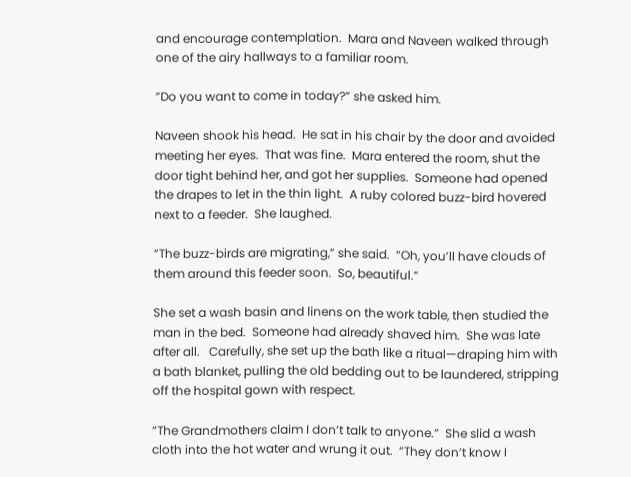and encourage contemplation.  Mara and Naveen walked through one of the airy hallways to a familiar room.

“Do you want to come in today?” she asked him.

Naveen shook his head.  He sat in his chair by the door and avoided meeting her eyes.  That was fine.  Mara entered the room, shut the door tight behind her, and got her supplies.  Someone had opened the drapes to let in the thin light.  A ruby colored buzz-bird hovered next to a feeder.  She laughed.

“The buzz-birds are migrating,” she said.  “Oh, you’ll have clouds of them around this feeder soon.  So, beautiful.”

She set a wash basin and linens on the work table, then studied the man in the bed.  Someone had already shaved him.  She was late after all.   Carefully, she set up the bath like a ritual—draping him with a bath blanket, pulling the old bedding out to be laundered, stripping off the hospital gown with respect.

“The Grandmothers claim I don’t talk to anyone.”  She slid a wash cloth into the hot water and wrung it out.  “They don’t know I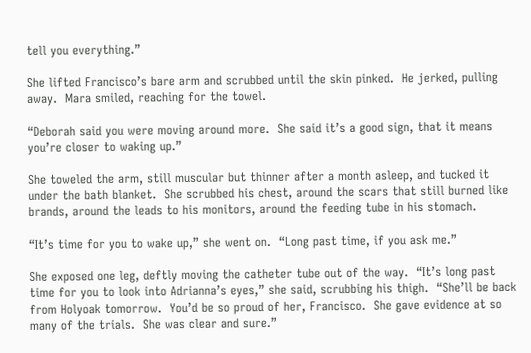tell you everything.”

She lifted Francisco’s bare arm and scrubbed until the skin pinked.  He jerked, pulling away.  Mara smiled, reaching for the towel.

“Deborah said you were moving around more.  She said it’s a good sign, that it means you’re closer to waking up.”

She toweled the arm, still muscular but thinner after a month asleep, and tucked it under the bath blanket.  She scrubbed his chest, around the scars that still burned like brands, around the leads to his monitors, around the feeding tube in his stomach.

“It’s time for you to wake up,” she went on.  “Long past time, if you ask me.”

She exposed one leg, deftly moving the catheter tube out of the way.  “It’s long past time for you to look into Adrianna’s eyes,” she said, scrubbing his thigh.  “She’ll be back from Holyoak tomorrow.  You’d be so proud of her, Francisco.  She gave evidence at so many of the trials.  She was clear and sure.”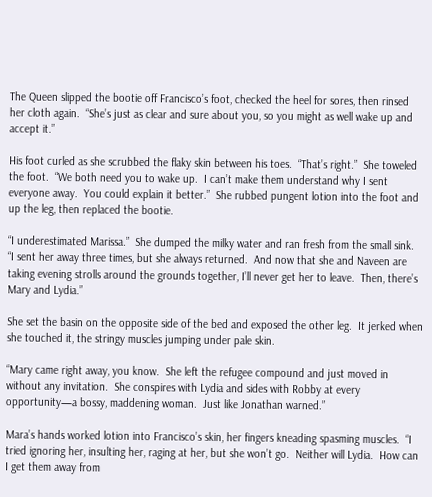The Queen slipped the bootie off Francisco’s foot, checked the heel for sores, then rinsed her cloth again.  “She’s just as clear and sure about you, so you might as well wake up and accept it.”

His foot curled as she scrubbed the flaky skin between his toes.  “That’s right.”  She toweled the foot.  “We both need you to wake up.  I can’t make them understand why I sent everyone away.  You could explain it better.”  She rubbed pungent lotion into the foot and up the leg, then replaced the bootie.

“I underestimated Marissa.”  She dumped the milky water and ran fresh from the small sink.  “I sent her away three times, but she always returned.  And now that she and Naveen are taking evening strolls around the grounds together, I’ll never get her to leave.  Then, there’s Mary and Lydia.”

She set the basin on the opposite side of the bed and exposed the other leg.  It jerked when she touched it, the stringy muscles jumping under pale skin.

“Mary came right away, you know.  She left the refugee compound and just moved in without any invitation.  She conspires with Lydia and sides with Robby at every opportunity—a bossy, maddening woman.  Just like Jonathan warned.”

Mara’s hands worked lotion into Francisco’s skin, her fingers kneading spasming muscles.  “I tried ignoring her, insulting her, raging at her, but she won’t go.  Neither will Lydia.  How can I get them away from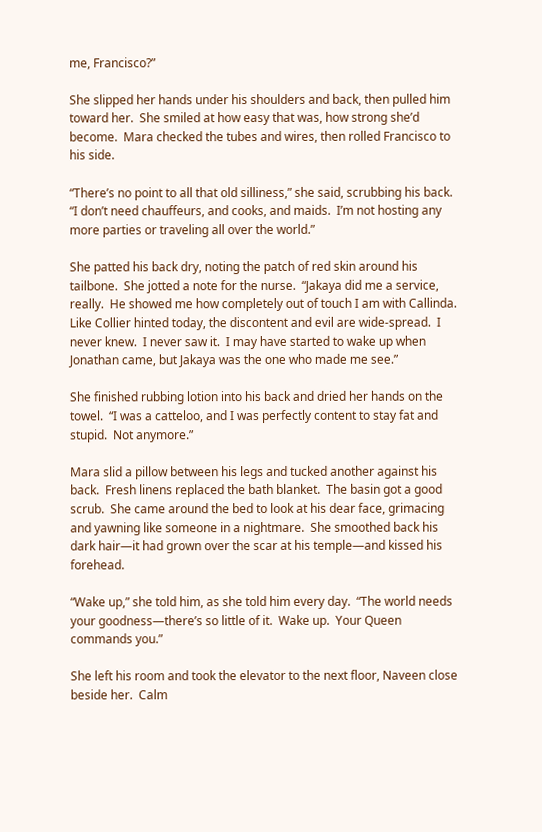me, Francisco?”

She slipped her hands under his shoulders and back, then pulled him toward her.  She smiled at how easy that was, how strong she’d become.  Mara checked the tubes and wires, then rolled Francisco to his side.

“There’s no point to all that old silliness,” she said, scrubbing his back.  “I don’t need chauffeurs, and cooks, and maids.  I’m not hosting any more parties or traveling all over the world.”

She patted his back dry, noting the patch of red skin around his tailbone.  She jotted a note for the nurse.  “Jakaya did me a service, really.  He showed me how completely out of touch I am with Callinda.  Like Collier hinted today, the discontent and evil are wide-spread.  I never knew.  I never saw it.  I may have started to wake up when Jonathan came, but Jakaya was the one who made me see.”

She finished rubbing lotion into his back and dried her hands on the towel.  “I was a catteloo, and I was perfectly content to stay fat and stupid.  Not anymore.”

Mara slid a pillow between his legs and tucked another against his back.  Fresh linens replaced the bath blanket.  The basin got a good scrub.  She came around the bed to look at his dear face, grimacing and yawning like someone in a nightmare.  She smoothed back his dark hair—it had grown over the scar at his temple—and kissed his forehead.

“Wake up,” she told him, as she told him every day.  “The world needs your goodness—there’s so little of it.  Wake up.  Your Queen commands you.”

She left his room and took the elevator to the next floor, Naveen close beside her.  Calm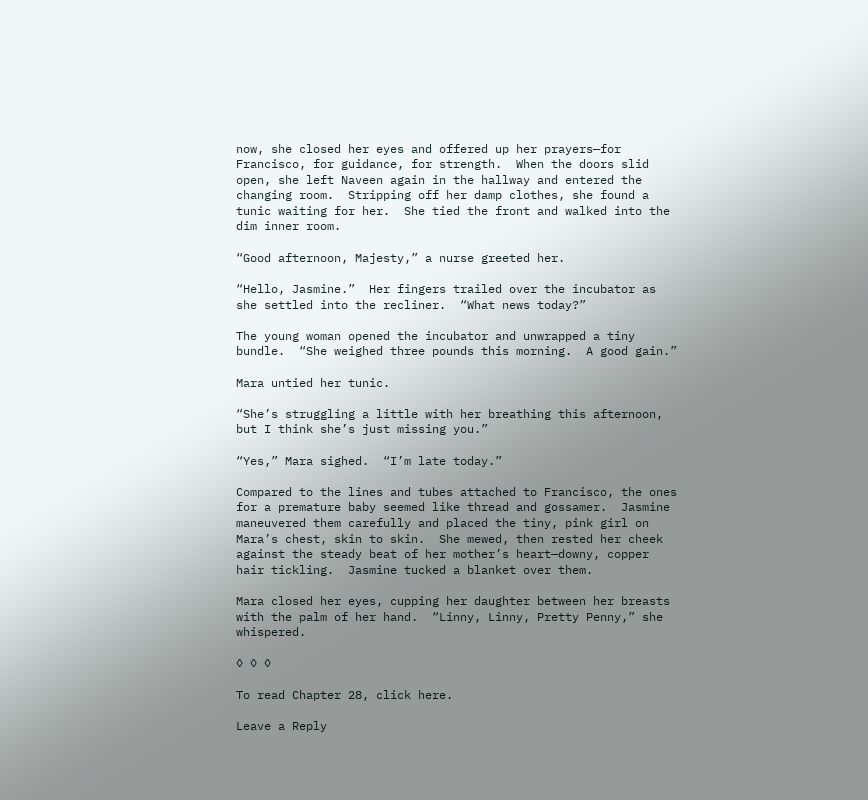now, she closed her eyes and offered up her prayers—for Francisco, for guidance, for strength.  When the doors slid open, she left Naveen again in the hallway and entered the changing room.  Stripping off her damp clothes, she found a tunic waiting for her.  She tied the front and walked into the dim inner room.

“Good afternoon, Majesty,” a nurse greeted her.

“Hello, Jasmine.”  Her fingers trailed over the incubator as she settled into the recliner.  “What news today?”

The young woman opened the incubator and unwrapped a tiny bundle.  “She weighed three pounds this morning.  A good gain.”

Mara untied her tunic.

“She’s struggling a little with her breathing this afternoon, but I think she’s just missing you.”

“Yes,” Mara sighed.  “I’m late today.”

Compared to the lines and tubes attached to Francisco, the ones for a premature baby seemed like thread and gossamer.  Jasmine maneuvered them carefully and placed the tiny, pink girl on Mara’s chest, skin to skin.  She mewed, then rested her cheek against the steady beat of her mother’s heart—downy, copper hair tickling.  Jasmine tucked a blanket over them.

Mara closed her eyes, cupping her daughter between her breasts with the palm of her hand.  “Linny, Linny, Pretty Penny,” she whispered.

◊ ◊ ◊

To read Chapter 28, click here.

Leave a Reply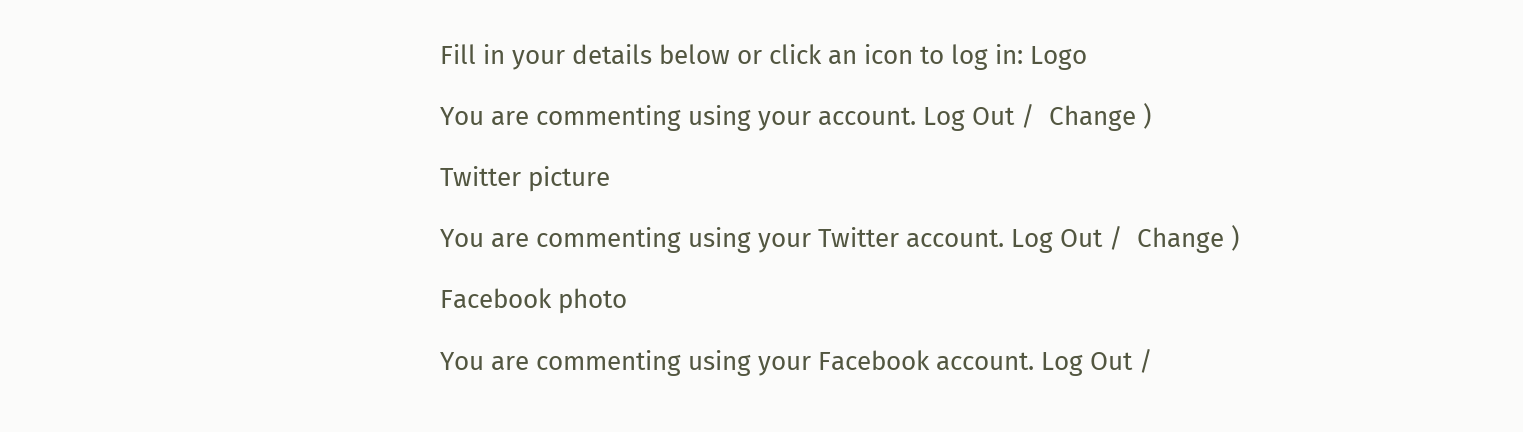Fill in your details below or click an icon to log in: Logo

You are commenting using your account. Log Out /  Change )

Twitter picture

You are commenting using your Twitter account. Log Out /  Change )

Facebook photo

You are commenting using your Facebook account. Log Out /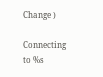Change )

Connecting to %s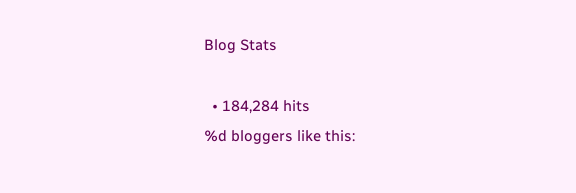Blog Stats

  • 184,284 hits
%d bloggers like this: